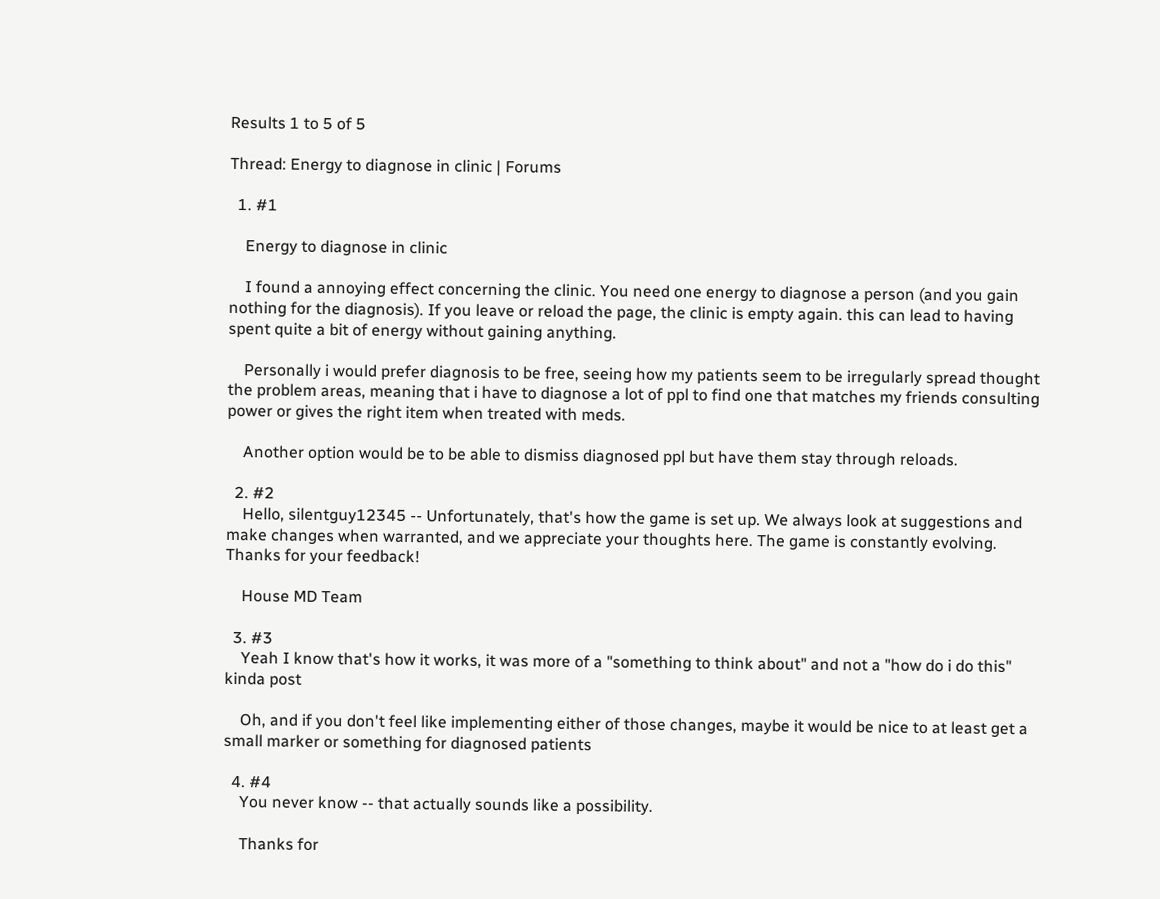Results 1 to 5 of 5

Thread: Energy to diagnose in clinic | Forums

  1. #1

    Energy to diagnose in clinic

    I found a annoying effect concerning the clinic. You need one energy to diagnose a person (and you gain nothing for the diagnosis). If you leave or reload the page, the clinic is empty again. this can lead to having spent quite a bit of energy without gaining anything.

    Personally i would prefer diagnosis to be free, seeing how my patients seem to be irregularly spread thought the problem areas, meaning that i have to diagnose a lot of ppl to find one that matches my friends consulting power or gives the right item when treated with meds.

    Another option would be to be able to dismiss diagnosed ppl but have them stay through reloads.

  2. #2
    Hello, silentguy12345 -- Unfortunately, that's how the game is set up. We always look at suggestions and make changes when warranted, and we appreciate your thoughts here. The game is constantly evolving. Thanks for your feedback!

    House MD Team

  3. #3
    Yeah I know that's how it works, it was more of a "something to think about" and not a "how do i do this" kinda post

    Oh, and if you don't feel like implementing either of those changes, maybe it would be nice to at least get a small marker or something for diagnosed patients

  4. #4
    You never know -- that actually sounds like a possibility.

    Thanks for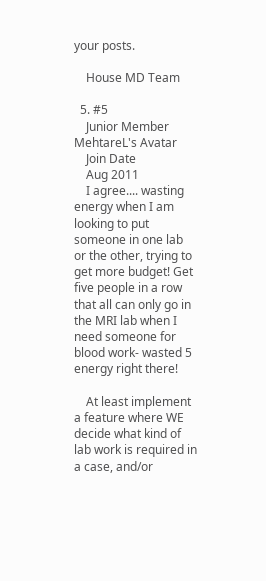your posts.

    House MD Team

  5. #5
    Junior Member MehtareL's Avatar
    Join Date
    Aug 2011
    I agree.... wasting energy when I am looking to put someone in one lab or the other, trying to get more budget! Get five people in a row that all can only go in the MRI lab when I need someone for blood work- wasted 5 energy right there!

    At least implement a feature where WE decide what kind of lab work is required in a case, and/or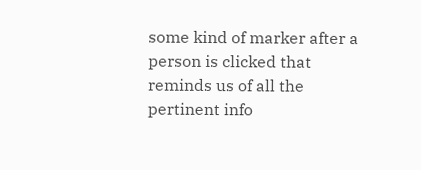some kind of marker after a person is clicked that reminds us of all the pertinent info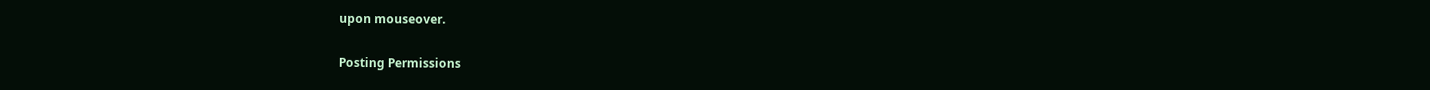upon mouseover.

Posting Permissions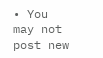• You may not post new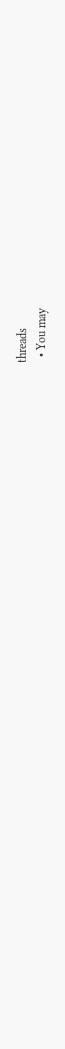threads
  • You may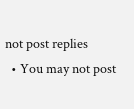not post replies
  • You may not post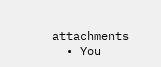attachments
  • You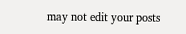may not edit your posts